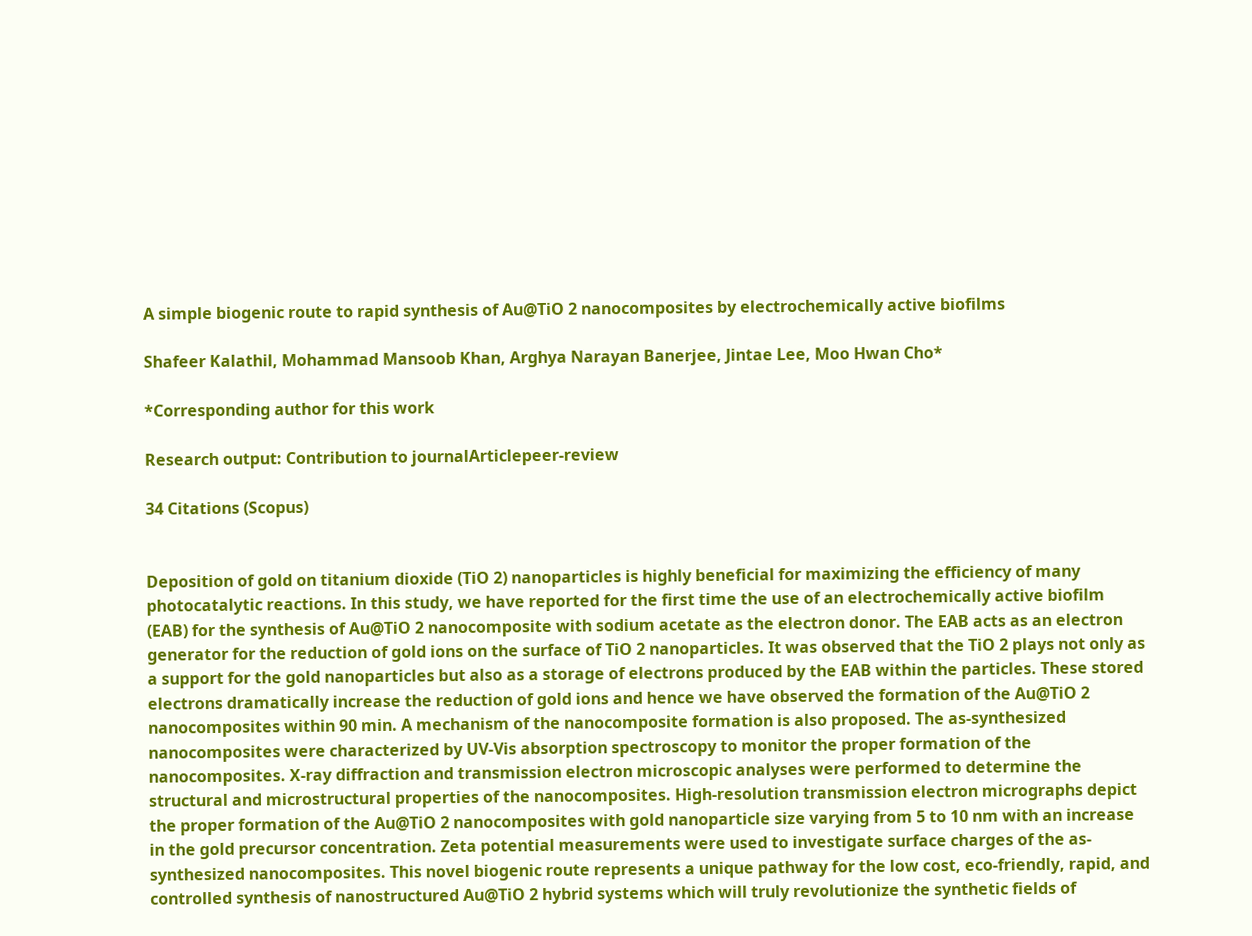A simple biogenic route to rapid synthesis of Au@TiO 2 nanocomposites by electrochemically active biofilms

Shafeer Kalathil, Mohammad Mansoob Khan, Arghya Narayan Banerjee, Jintae Lee, Moo Hwan Cho*

*Corresponding author for this work

Research output: Contribution to journalArticlepeer-review

34 Citations (Scopus)


Deposition of gold on titanium dioxide (TiO 2) nanoparticles is highly beneficial for maximizing the efficiency of many photocatalytic reactions. In this study, we have reported for the first time the use of an electrochemically active biofilm (EAB) for the synthesis of Au@TiO 2 nanocomposite with sodium acetate as the electron donor. The EAB acts as an electron generator for the reduction of gold ions on the surface of TiO 2 nanoparticles. It was observed that the TiO 2 plays not only as a support for the gold nanoparticles but also as a storage of electrons produced by the EAB within the particles. These stored electrons dramatically increase the reduction of gold ions and hence we have observed the formation of the Au@TiO 2 nanocomposites within 90 min. A mechanism of the nanocomposite formation is also proposed. The as-synthesized nanocomposites were characterized by UV-Vis absorption spectroscopy to monitor the proper formation of the nanocomposites. X-ray diffraction and transmission electron microscopic analyses were performed to determine the structural and microstructural properties of the nanocomposites. High-resolution transmission electron micrographs depict the proper formation of the Au@TiO 2 nanocomposites with gold nanoparticle size varying from 5 to 10 nm with an increase in the gold precursor concentration. Zeta potential measurements were used to investigate surface charges of the as-synthesized nanocomposites. This novel biogenic route represents a unique pathway for the low cost, eco-friendly, rapid, and controlled synthesis of nanostructured Au@TiO 2 hybrid systems which will truly revolutionize the synthetic fields of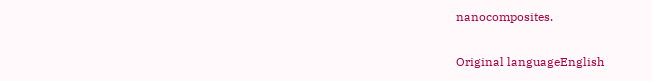nanocomposites.

Original languageEnglish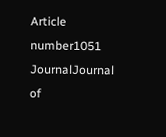Article number1051
JournalJournal of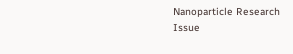Nanoparticle Research
Issue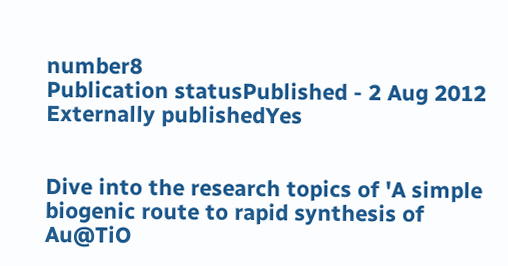number8
Publication statusPublished - 2 Aug 2012
Externally publishedYes


Dive into the research topics of 'A simple biogenic route to rapid synthesis of Au@TiO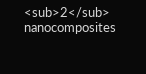<sub>2</sub> nanocomposites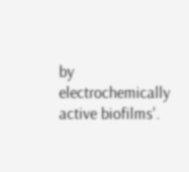by electrochemically active biofilms'.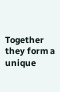Together they form a unique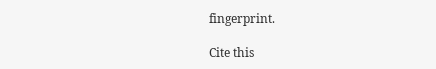fingerprint.

Cite this